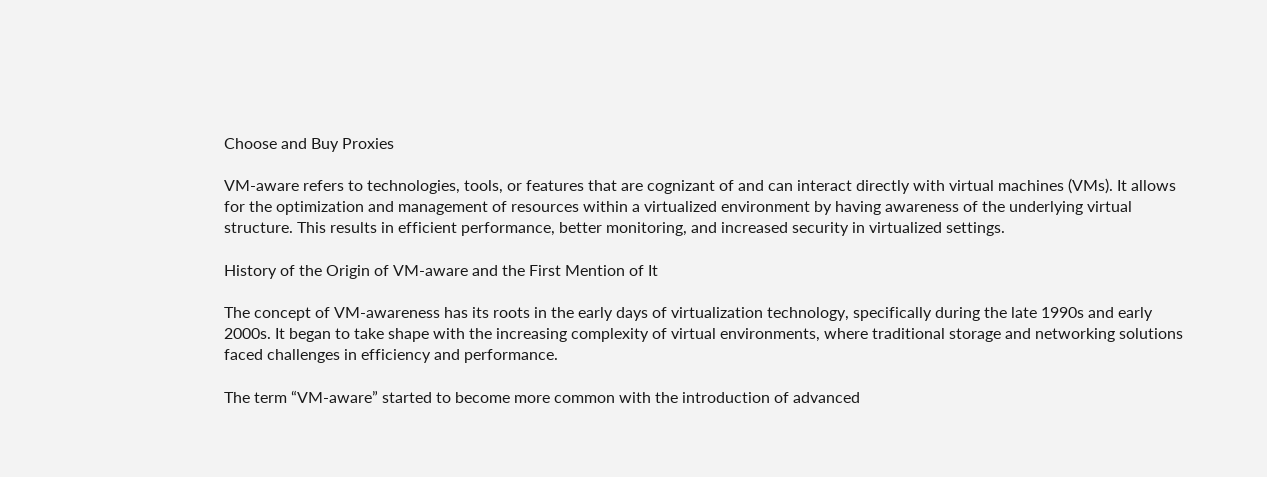Choose and Buy Proxies

VM-aware refers to technologies, tools, or features that are cognizant of and can interact directly with virtual machines (VMs). It allows for the optimization and management of resources within a virtualized environment by having awareness of the underlying virtual structure. This results in efficient performance, better monitoring, and increased security in virtualized settings.

History of the Origin of VM-aware and the First Mention of It

The concept of VM-awareness has its roots in the early days of virtualization technology, specifically during the late 1990s and early 2000s. It began to take shape with the increasing complexity of virtual environments, where traditional storage and networking solutions faced challenges in efficiency and performance.

The term “VM-aware” started to become more common with the introduction of advanced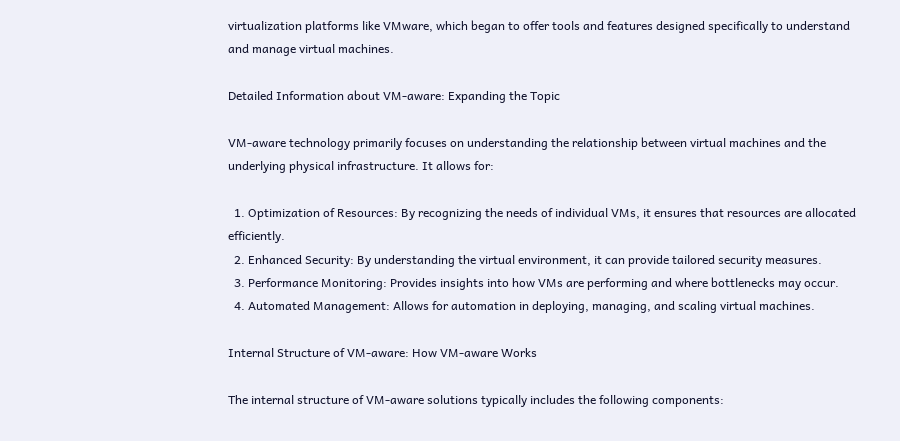virtualization platforms like VMware, which began to offer tools and features designed specifically to understand and manage virtual machines.

Detailed Information about VM-aware: Expanding the Topic

VM-aware technology primarily focuses on understanding the relationship between virtual machines and the underlying physical infrastructure. It allows for:

  1. Optimization of Resources: By recognizing the needs of individual VMs, it ensures that resources are allocated efficiently.
  2. Enhanced Security: By understanding the virtual environment, it can provide tailored security measures.
  3. Performance Monitoring: Provides insights into how VMs are performing and where bottlenecks may occur.
  4. Automated Management: Allows for automation in deploying, managing, and scaling virtual machines.

Internal Structure of VM-aware: How VM-aware Works

The internal structure of VM-aware solutions typically includes the following components: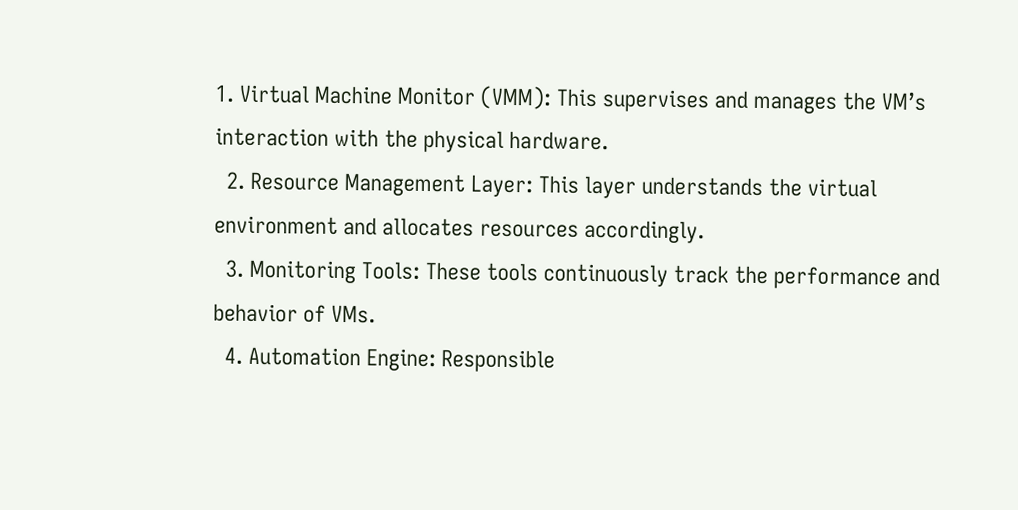1. Virtual Machine Monitor (VMM): This supervises and manages the VM’s interaction with the physical hardware.
  2. Resource Management Layer: This layer understands the virtual environment and allocates resources accordingly.
  3. Monitoring Tools: These tools continuously track the performance and behavior of VMs.
  4. Automation Engine: Responsible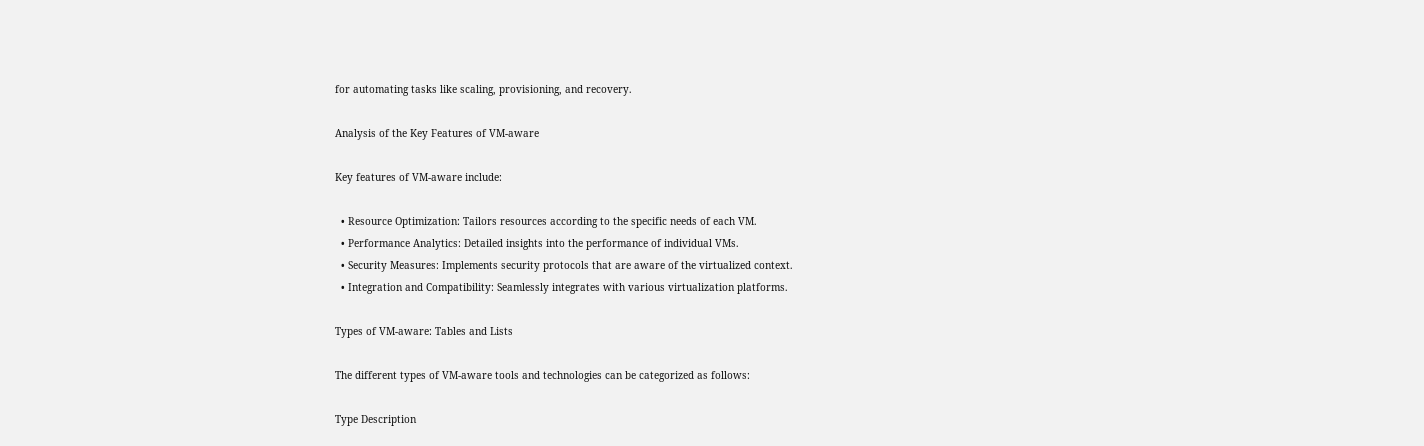for automating tasks like scaling, provisioning, and recovery.

Analysis of the Key Features of VM-aware

Key features of VM-aware include:

  • Resource Optimization: Tailors resources according to the specific needs of each VM.
  • Performance Analytics: Detailed insights into the performance of individual VMs.
  • Security Measures: Implements security protocols that are aware of the virtualized context.
  • Integration and Compatibility: Seamlessly integrates with various virtualization platforms.

Types of VM-aware: Tables and Lists

The different types of VM-aware tools and technologies can be categorized as follows:

Type Description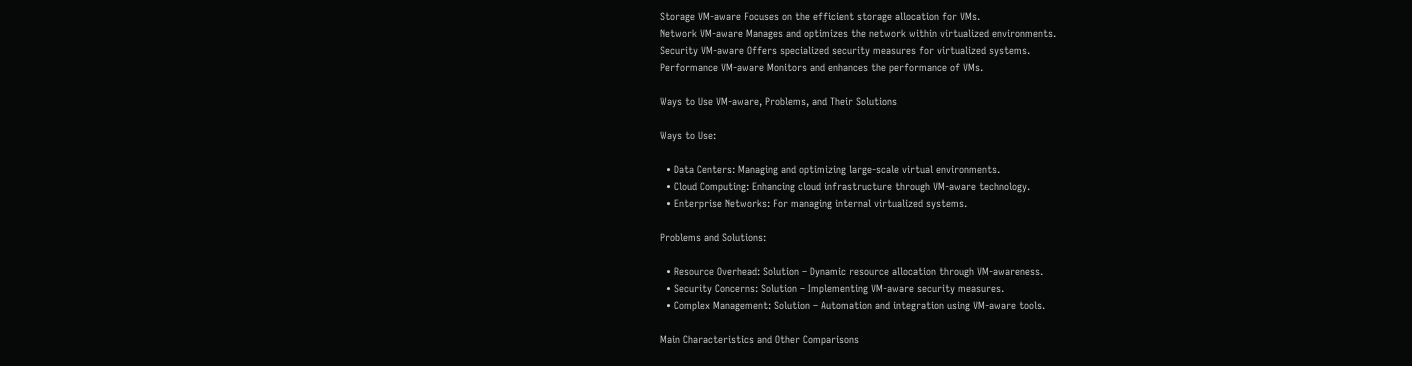Storage VM-aware Focuses on the efficient storage allocation for VMs.
Network VM-aware Manages and optimizes the network within virtualized environments.
Security VM-aware Offers specialized security measures for virtualized systems.
Performance VM-aware Monitors and enhances the performance of VMs.

Ways to Use VM-aware, Problems, and Their Solutions

Ways to Use:

  • Data Centers: Managing and optimizing large-scale virtual environments.
  • Cloud Computing: Enhancing cloud infrastructure through VM-aware technology.
  • Enterprise Networks: For managing internal virtualized systems.

Problems and Solutions:

  • Resource Overhead: Solution – Dynamic resource allocation through VM-awareness.
  • Security Concerns: Solution – Implementing VM-aware security measures.
  • Complex Management: Solution – Automation and integration using VM-aware tools.

Main Characteristics and Other Comparisons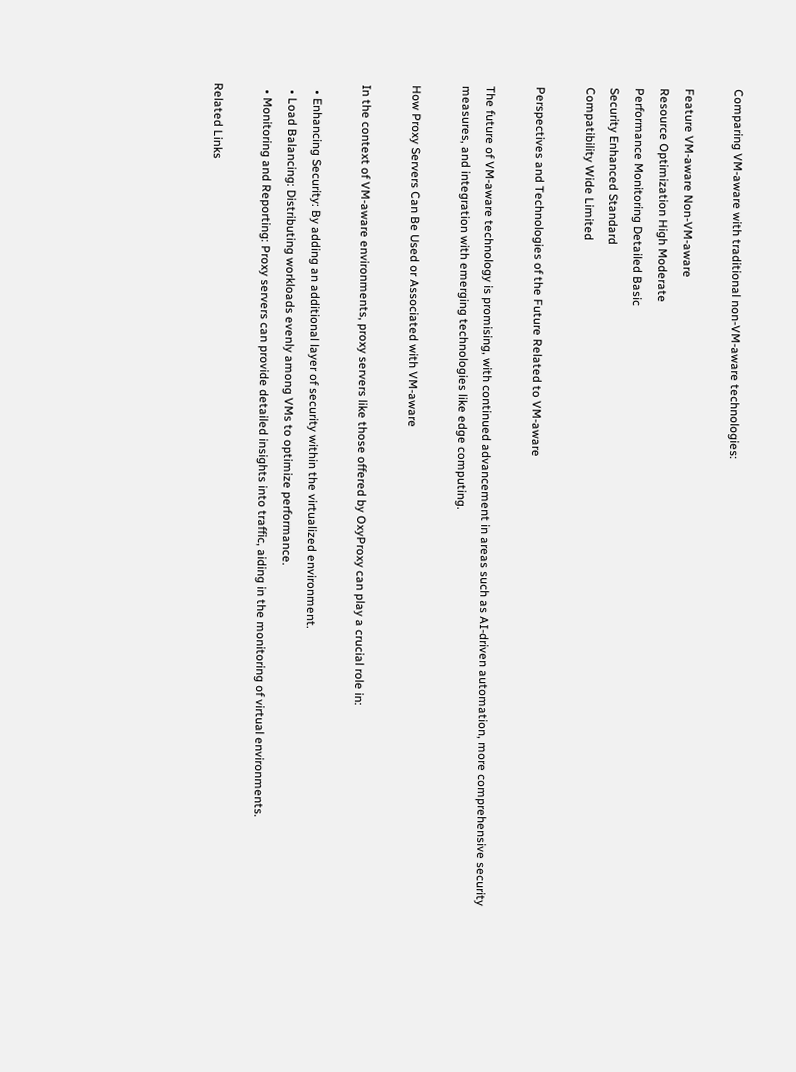Comparing VM-aware with traditional non-VM-aware technologies:

Feature VM-aware Non-VM-aware
Resource Optimization High Moderate
Performance Monitoring Detailed Basic
Security Enhanced Standard
Compatibility Wide Limited

Perspectives and Technologies of the Future Related to VM-aware

The future of VM-aware technology is promising, with continued advancement in areas such as AI-driven automation, more comprehensive security measures, and integration with emerging technologies like edge computing.

How Proxy Servers Can Be Used or Associated with VM-aware

In the context of VM-aware environments, proxy servers like those offered by OxyProxy can play a crucial role in:

  • Enhancing Security: By adding an additional layer of security within the virtualized environment.
  • Load Balancing: Distributing workloads evenly among VMs to optimize performance.
  • Monitoring and Reporting: Proxy servers can provide detailed insights into traffic, aiding in the monitoring of virtual environments.

Related Links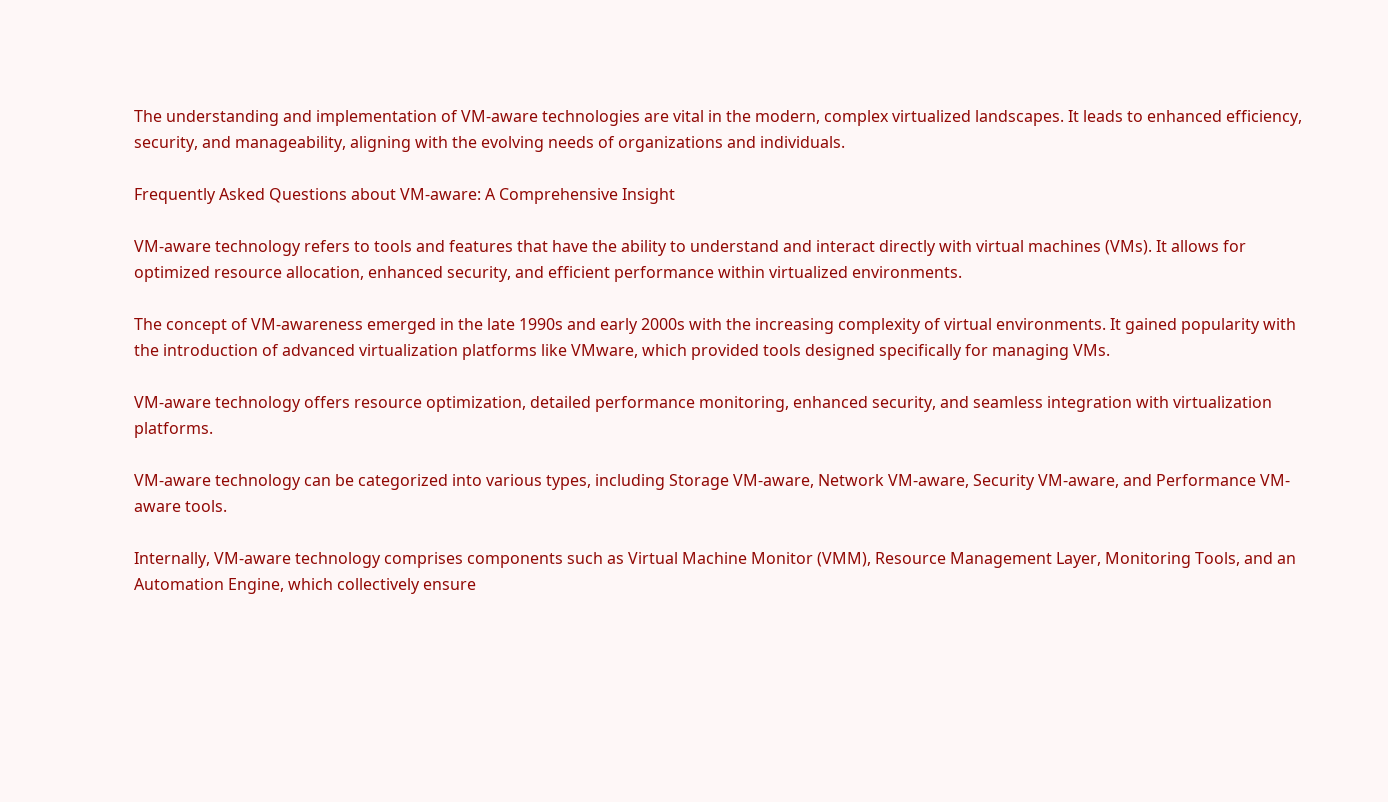The understanding and implementation of VM-aware technologies are vital in the modern, complex virtualized landscapes. It leads to enhanced efficiency, security, and manageability, aligning with the evolving needs of organizations and individuals.

Frequently Asked Questions about VM-aware: A Comprehensive Insight

VM-aware technology refers to tools and features that have the ability to understand and interact directly with virtual machines (VMs). It allows for optimized resource allocation, enhanced security, and efficient performance within virtualized environments.

The concept of VM-awareness emerged in the late 1990s and early 2000s with the increasing complexity of virtual environments. It gained popularity with the introduction of advanced virtualization platforms like VMware, which provided tools designed specifically for managing VMs.

VM-aware technology offers resource optimization, detailed performance monitoring, enhanced security, and seamless integration with virtualization platforms.

VM-aware technology can be categorized into various types, including Storage VM-aware, Network VM-aware, Security VM-aware, and Performance VM-aware tools.

Internally, VM-aware technology comprises components such as Virtual Machine Monitor (VMM), Resource Management Layer, Monitoring Tools, and an Automation Engine, which collectively ensure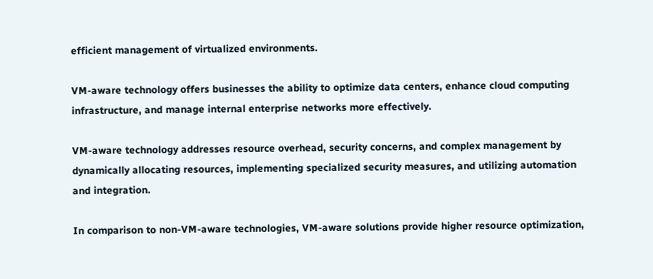efficient management of virtualized environments.

VM-aware technology offers businesses the ability to optimize data centers, enhance cloud computing infrastructure, and manage internal enterprise networks more effectively.

VM-aware technology addresses resource overhead, security concerns, and complex management by dynamically allocating resources, implementing specialized security measures, and utilizing automation and integration.

In comparison to non-VM-aware technologies, VM-aware solutions provide higher resource optimization,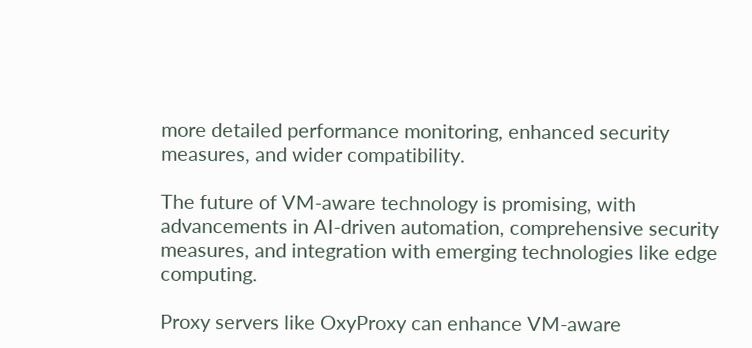more detailed performance monitoring, enhanced security measures, and wider compatibility.

The future of VM-aware technology is promising, with advancements in AI-driven automation, comprehensive security measures, and integration with emerging technologies like edge computing.

Proxy servers like OxyProxy can enhance VM-aware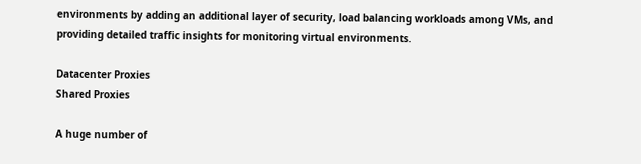environments by adding an additional layer of security, load balancing workloads among VMs, and providing detailed traffic insights for monitoring virtual environments.

Datacenter Proxies
Shared Proxies

A huge number of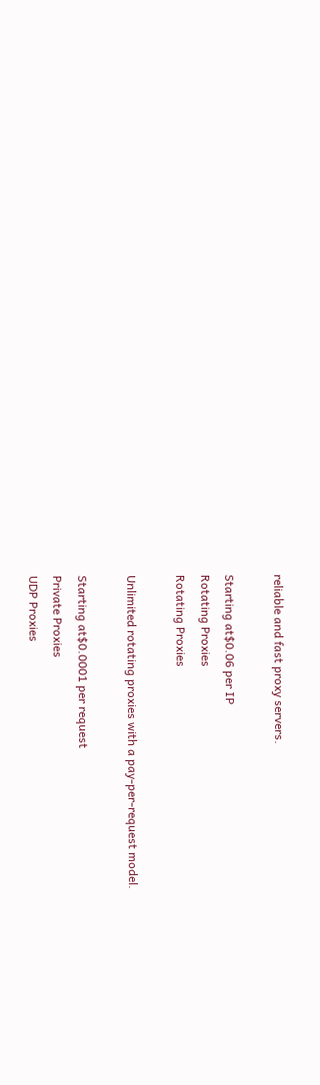reliable and fast proxy servers.

Starting at$0.06 per IP
Rotating Proxies
Rotating Proxies

Unlimited rotating proxies with a pay-per-request model.

Starting at$0.0001 per request
Private Proxies
UDP Proxies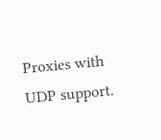Proxies with UDP support.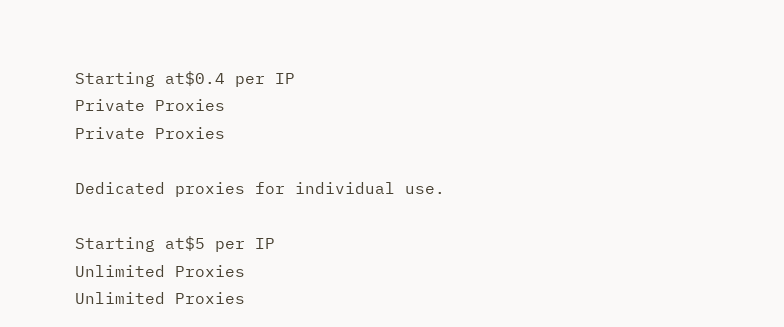Starting at$0.4 per IP
Private Proxies
Private Proxies

Dedicated proxies for individual use.

Starting at$5 per IP
Unlimited Proxies
Unlimited Proxies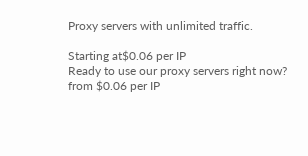Proxy servers with unlimited traffic.

Starting at$0.06 per IP
Ready to use our proxy servers right now?
from $0.06 per IP